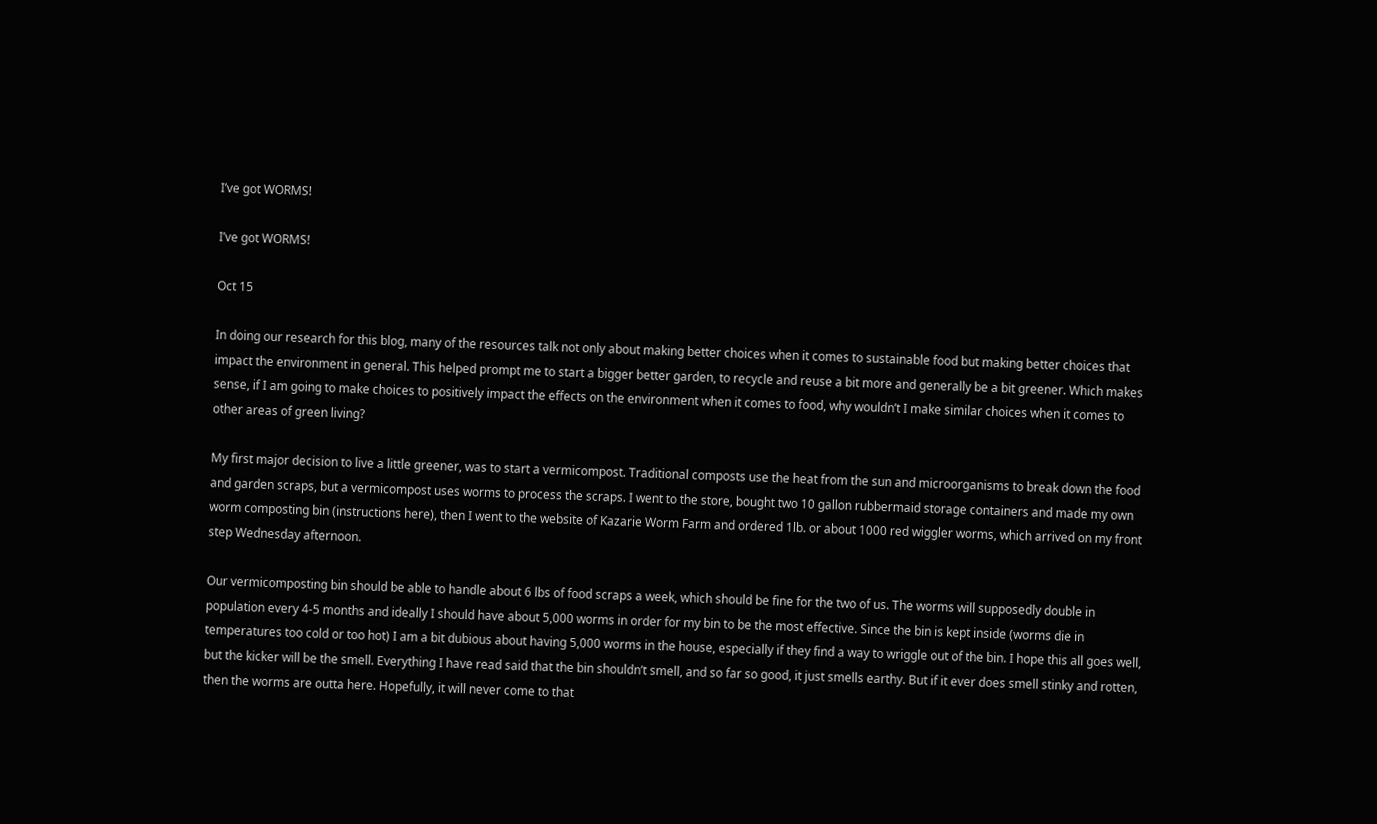I’ve got WORMS!

I’ve got WORMS!

Oct 15

In doing our research for this blog, many of the resources talk not only about making better choices when it comes to sustainable food but making better choices that impact the environment in general. This helped prompt me to start a bigger better garden, to recycle and reuse a bit more and generally be a bit greener. Which makes sense, if I am going to make choices to positively impact the effects on the environment when it comes to food, why wouldn’t I make similar choices when it comes to other areas of green living?

My first major decision to live a little greener, was to start a vermicompost. Traditional composts use the heat from the sun and microorganisms to break down the food and garden scraps, but a vermicompost uses worms to process the scraps. I went to the store, bought two 10 gallon rubbermaid storage containers and made my own worm composting bin (instructions here), then I went to the website of Kazarie Worm Farm and ordered 1lb. or about 1000 red wiggler worms, which arrived on my front step Wednesday afternoon.

Our vermicomposting bin should be able to handle about 6 lbs of food scraps a week, which should be fine for the two of us. The worms will supposedly double in population every 4-5 months and ideally I should have about 5,000 worms in order for my bin to be the most effective. Since the bin is kept inside (worms die in temperatures too cold or too hot) I am a bit dubious about having 5,000 worms in the house, especially if they find a way to wriggle out of the bin. I hope this all goes well, but the kicker will be the smell. Everything I have read said that the bin shouldn’t smell, and so far so good, it just smells earthy. But if it ever does smell stinky and rotten, then the worms are outta here. Hopefully, it will never come to that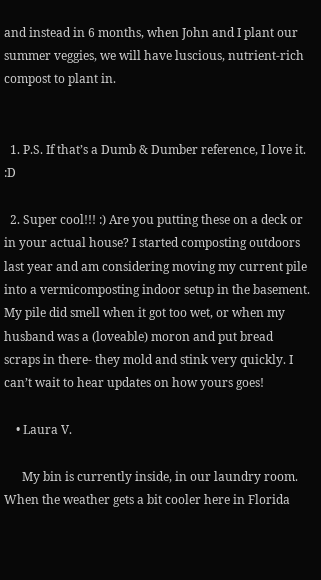and instead in 6 months, when John and I plant our summer veggies, we will have luscious, nutrient-rich compost to plant in.


  1. P.S. If that’s a Dumb & Dumber reference, I love it. :D

  2. Super cool!!! :) Are you putting these on a deck or in your actual house? I started composting outdoors last year and am considering moving my current pile into a vermicomposting indoor setup in the basement. My pile did smell when it got too wet, or when my husband was a (loveable) moron and put bread scraps in there- they mold and stink very quickly. I can’t wait to hear updates on how yours goes!

    • Laura V.

      My bin is currently inside, in our laundry room. When the weather gets a bit cooler here in Florida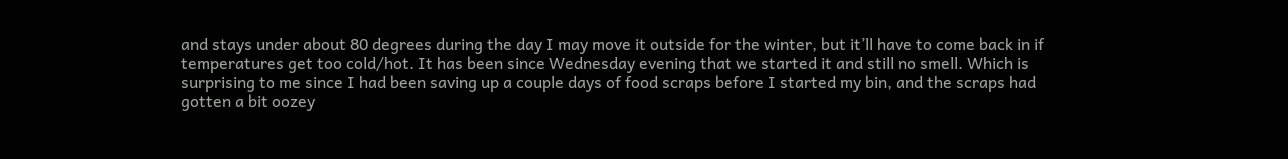and stays under about 80 degrees during the day I may move it outside for the winter, but it’ll have to come back in if temperatures get too cold/hot. It has been since Wednesday evening that we started it and still no smell. Which is surprising to me since I had been saving up a couple days of food scraps before I started my bin, and the scraps had gotten a bit oozey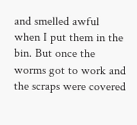and smelled awful when I put them in the bin. But once the worms got to work and the scraps were covered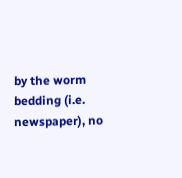by the worm bedding (i.e. newspaper), no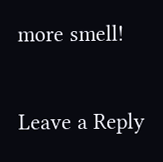more smell!

Leave a Reply